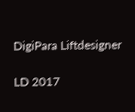DigiPara Liftdesigner

LD 2017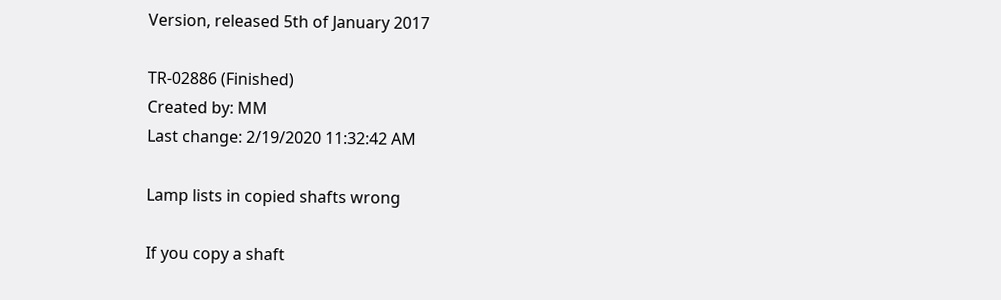Version, released 5th of January 2017

TR-02886 (Finished)
Created by: MM
Last change: 2/19/2020 11:32:42 AM

Lamp lists in copied shafts wrong

If you copy a shaft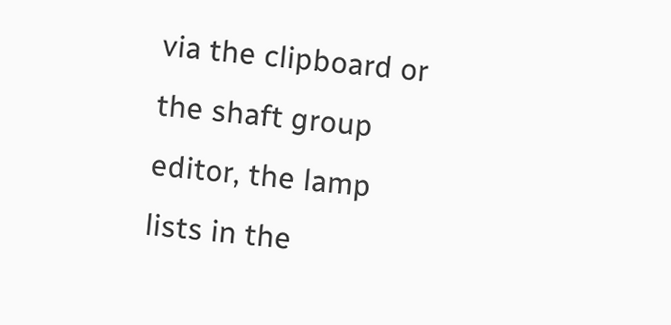via the clipboard or the shaft group editor, the lamp lists in the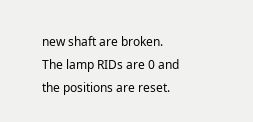new shaft are broken. The lamp RIDs are 0 and the positions are reset.